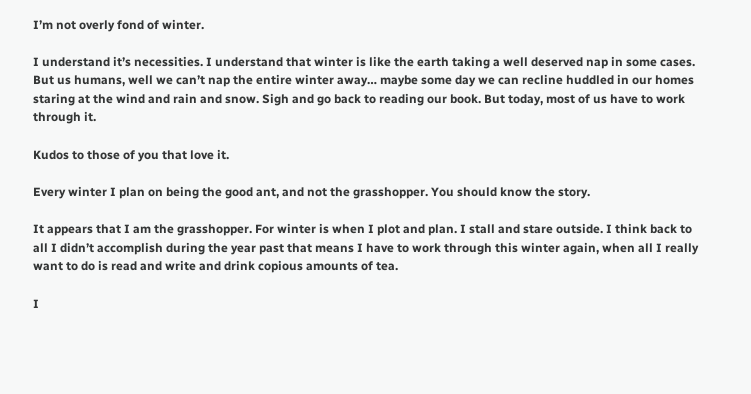I’m not overly fond of winter.

I understand it’s necessities. I understand that winter is like the earth taking a well deserved nap in some cases. But us humans, well we can’t nap the entire winter away… maybe some day we can recline huddled in our homes staring at the wind and rain and snow. Sigh and go back to reading our book. But today, most of us have to work through it.

Kudos to those of you that love it.

Every winter I plan on being the good ant, and not the grasshopper. You should know the story.

It appears that I am the grasshopper. For winter is when I plot and plan. I stall and stare outside. I think back to all I didn’t accomplish during the year past that means I have to work through this winter again, when all I really want to do is read and write and drink copious amounts of tea.

I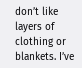don’t like layers of clothing or blankets. I’ve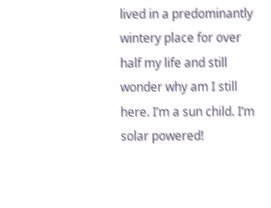lived in a predominantly wintery place for over half my life and still wonder why am I still here. I’m a sun child. I’m solar powered!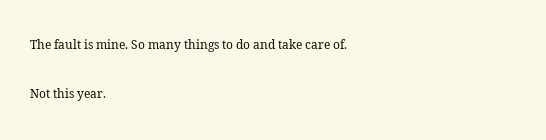The fault is mine. So many things to do and take care of.

Not this year.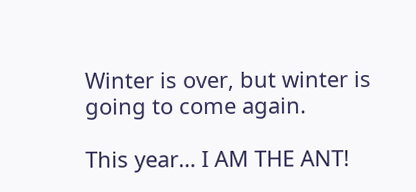Winter is over, but winter is going to come again.

This year… I AM THE ANT!